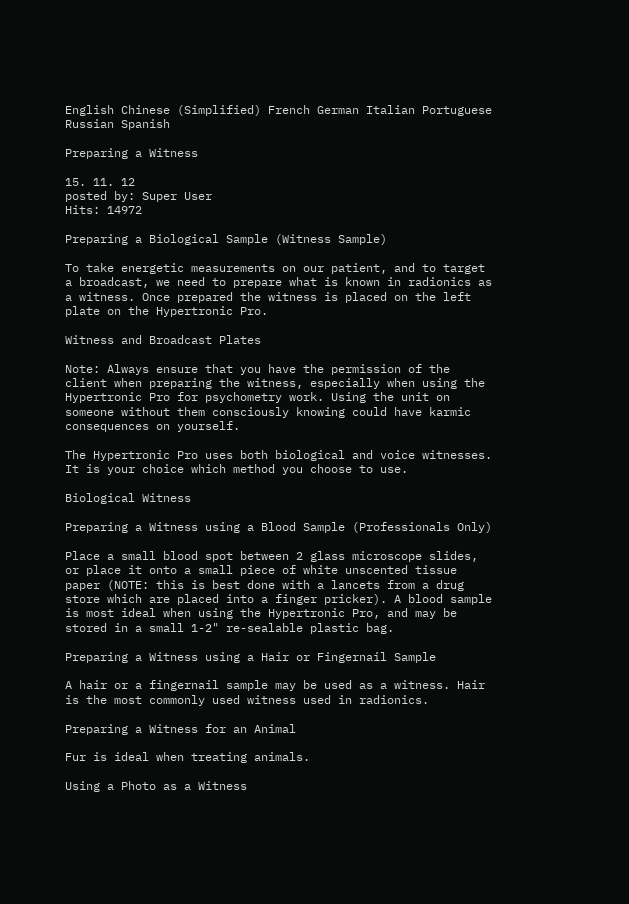English Chinese (Simplified) French German Italian Portuguese Russian Spanish

Preparing a Witness

15. 11. 12
posted by: Super User
Hits: 14972

Preparing a Biological Sample (Witness Sample)

To take energetic measurements on our patient, and to target a broadcast, we need to prepare what is known in radionics as a witness. Once prepared the witness is placed on the left plate on the Hypertronic Pro.

Witness and Broadcast Plates

Note: Always ensure that you have the permission of the client when preparing the witness, especially when using the Hypertronic Pro for psychometry work. Using the unit on someone without them consciously knowing could have karmic consequences on yourself.

The Hypertronic Pro uses both biological and voice witnesses. It is your choice which method you choose to use.

Biological Witness

Preparing a Witness using a Blood Sample (Professionals Only)

Place a small blood spot between 2 glass microscope slides, or place it onto a small piece of white unscented tissue paper (NOTE: this is best done with a lancets from a drug store which are placed into a finger pricker). A blood sample is most ideal when using the Hypertronic Pro, and may be stored in a small 1-2" re-sealable plastic bag.

Preparing a Witness using a Hair or Fingernail Sample

A hair or a fingernail sample may be used as a witness. Hair is the most commonly used witness used in radionics.

Preparing a Witness for an Animal

Fur is ideal when treating animals.

Using a Photo as a Witness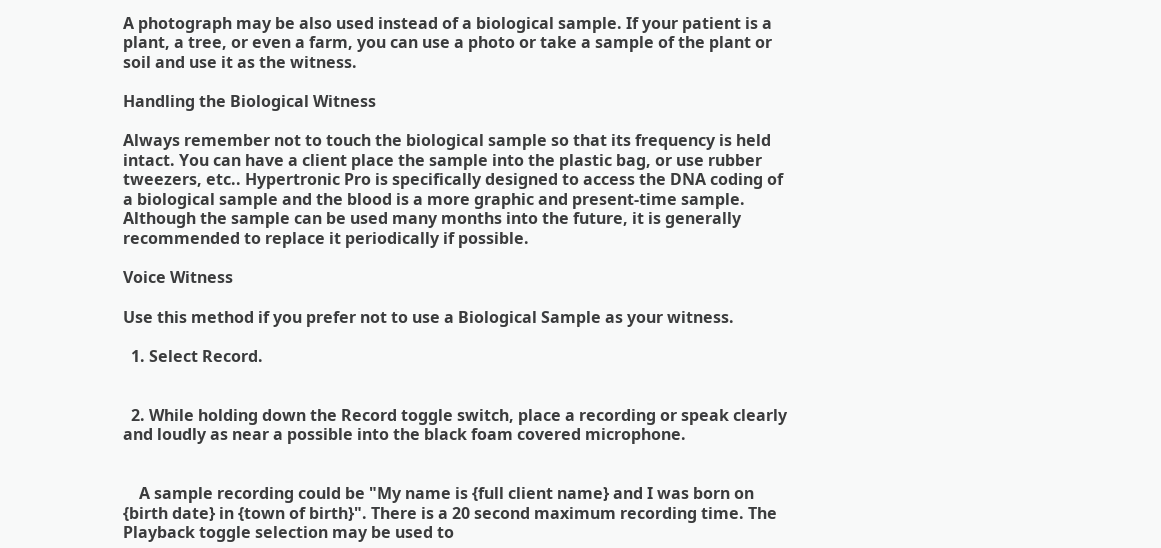A photograph may be also used instead of a biological sample. If your patient is a plant, a tree, or even a farm, you can use a photo or take a sample of the plant or soil and use it as the witness.

Handling the Biological Witness

Always remember not to touch the biological sample so that its frequency is held intact. You can have a client place the sample into the plastic bag, or use rubber tweezers, etc.. Hypertronic Pro is specifically designed to access the DNA coding of a biological sample and the blood is a more graphic and present-time sample. Although the sample can be used many months into the future, it is generally recommended to replace it periodically if possible.

Voice Witness

Use this method if you prefer not to use a Biological Sample as your witness.

  1. Select Record.


  2. While holding down the Record toggle switch, place a recording or speak clearly and loudly as near a possible into the black foam covered microphone.


    A sample recording could be "My name is {full client name} and I was born on {birth date} in {town of birth}". There is a 20 second maximum recording time. The Playback toggle selection may be used to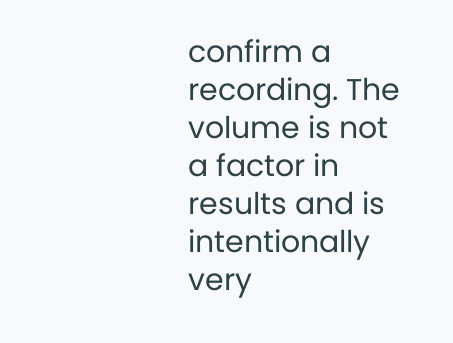confirm a recording. The volume is not a factor in results and is intentionally very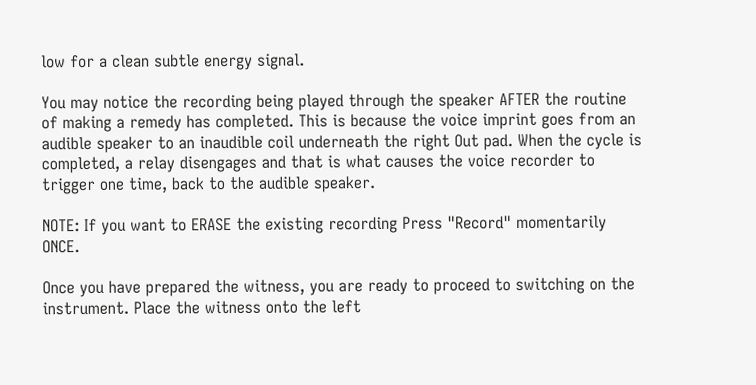low for a clean subtle energy signal.

You may notice the recording being played through the speaker AFTER the routine of making a remedy has completed. This is because the voice imprint goes from an audible speaker to an inaudible coil underneath the right Out pad. When the cycle is completed, a relay disengages and that is what causes the voice recorder to trigger one time, back to the audible speaker.

NOTE: If you want to ERASE the existing recording Press "Record" momentarily ONCE.

Once you have prepared the witness, you are ready to proceed to switching on the instrument. Place the witness onto the left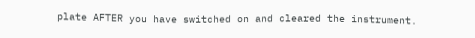plate AFTER you have switched on and cleared the instrument.